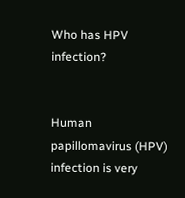Who has HPV infection?


Human papillomavirus (HPV) infection is very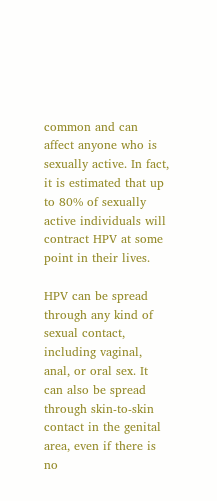common and can affect anyone who is sexually active. In fact, it is estimated that up to 80% of sexually active individuals will contract HPV at some point in their lives.

HPV can be spread through any kind of sexual contact, including vaginal, anal, or oral sex. It can also be spread through skin-to-skin contact in the genital area, even if there is no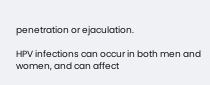penetration or ejaculation.

HPV infections can occur in both men and women, and can affect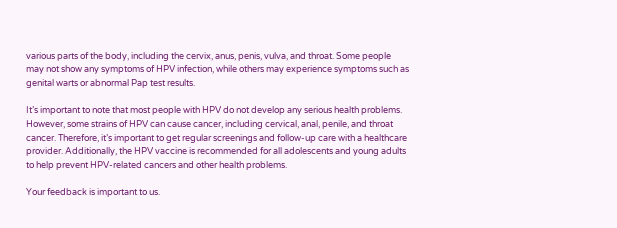various parts of the body, including the cervix, anus, penis, vulva, and throat. Some people may not show any symptoms of HPV infection, while others may experience symptoms such as genital warts or abnormal Pap test results.

It’s important to note that most people with HPV do not develop any serious health problems. However, some strains of HPV can cause cancer, including cervical, anal, penile, and throat cancer. Therefore, it’s important to get regular screenings and follow-up care with a healthcare provider. Additionally, the HPV vaccine is recommended for all adolescents and young adults to help prevent HPV-related cancers and other health problems.

Your feedback is important to us.